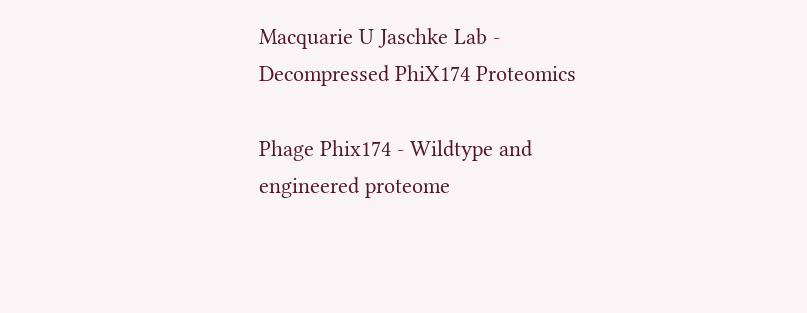Macquarie U Jaschke Lab - Decompressed PhiX174 Proteomics

Phage Phix174 - Wildtype and engineered proteome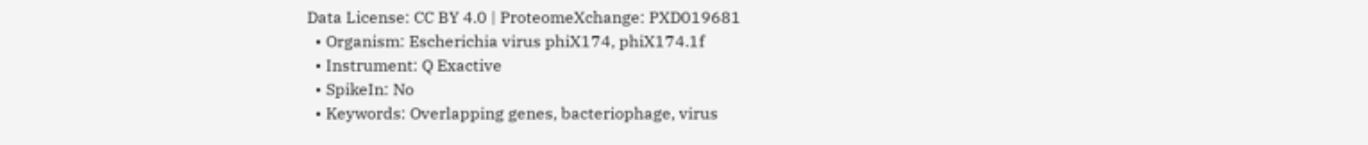Data License: CC BY 4.0 | ProteomeXchange: PXD019681
  • Organism: Escherichia virus phiX174, phiX174.1f
  • Instrument: Q Exactive
  • SpikeIn: No
  • Keywords: Overlapping genes, bacteriophage, virus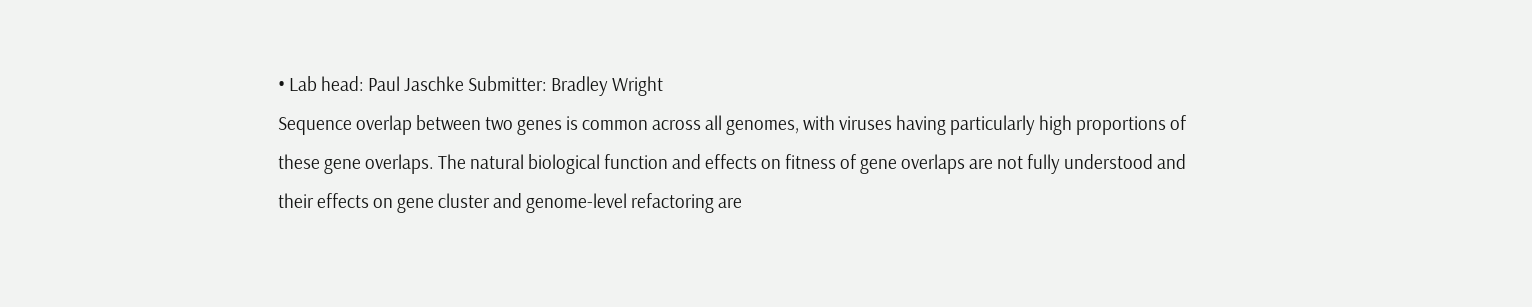• Lab head: Paul Jaschke Submitter: Bradley Wright
Sequence overlap between two genes is common across all genomes, with viruses having particularly high proportions of these gene overlaps. The natural biological function and effects on fitness of gene overlaps are not fully understood and their effects on gene cluster and genome-level refactoring are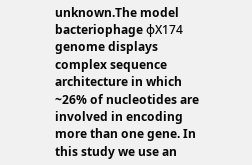unknown.The model bacteriophage φX174 genome displays complex sequence architecture in which ~26% of nucleotides are involved in encoding more than one gene. In this study we use an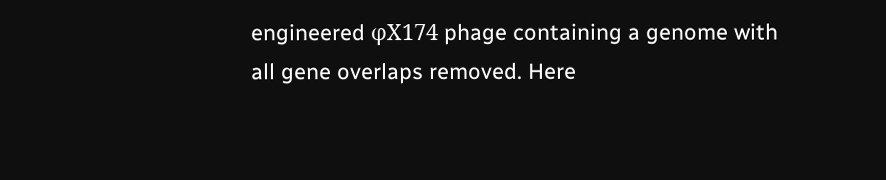engineered φX174 phage containing a genome with all gene overlaps removed. Here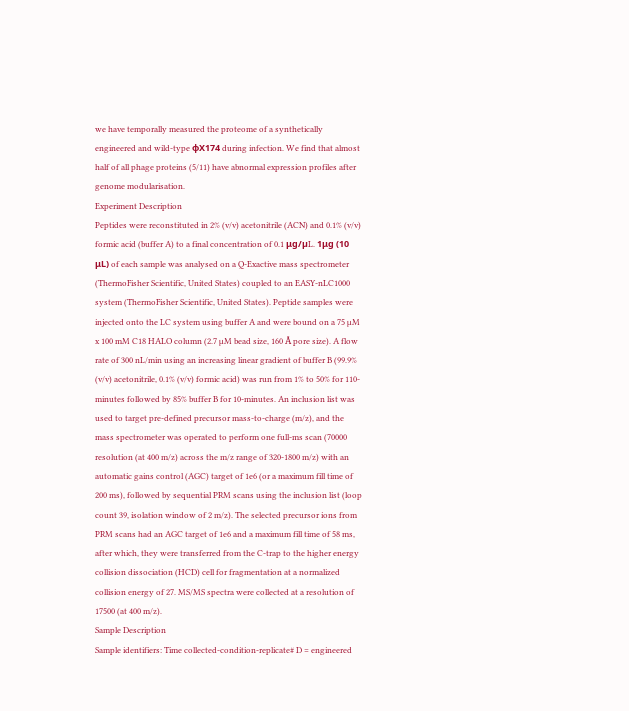we have temporally measured the proteome of a synthetically engineered and wild-type φX174 during infection. We find that almost half of all phage proteins (5/11) have abnormal expression profiles after genome modularisation.
Experiment Description
Peptides were reconstituted in 2% (v/v) acetonitrile (ACN) and 0.1% (v/v) formic acid (buffer A) to a final concentration of 0.1 μg/µL. 1μg (10 μL) of each sample was analysed on a Q-Exactive mass spectrometer (ThermoFisher Scientific, United States) coupled to an EASY-nLC1000 system (ThermoFisher Scientific, United States). Peptide samples were injected onto the LC system using buffer A and were bound on a 75 µM x 100 mM C18 HALO column (2.7 µM bead size, 160 Å pore size). A flow rate of 300 nL/min using an increasing linear gradient of buffer B (99.9% (v/v) acetonitrile, 0.1% (v/v) formic acid) was run from 1% to 50% for 110-minutes followed by 85% buffer B for 10-minutes. An inclusion list was used to target pre-defined precursor mass-to-charge (m/z), and the mass spectrometer was operated to perform one full-ms scan (70000 resolution (at 400 m/z) across the m/z range of 320-1800 m/z) with an automatic gains control (AGC) target of 1e6 (or a maximum fill time of 200 ms), followed by sequential PRM scans using the inclusion list (loop count 39, isolation window of 2 m/z). The selected precursor ions from PRM scans had an AGC target of 1e6 and a maximum fill time of 58 ms, after which, they were transferred from the C-trap to the higher energy collision dissociation (HCD) cell for fragmentation at a normalized collision energy of 27. MS/MS spectra were collected at a resolution of 17500 (at 400 m/z).
Sample Description
Sample identifiers: Time collected-condition-replicate# D = engineered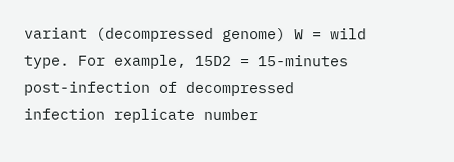variant (decompressed genome) W = wild type. For example, 15D2 = 15-minutes post-infection of decompressed infection replicate number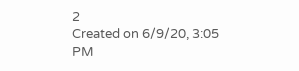2
Created on 6/9/20, 3:05 PM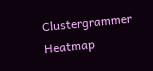Clustergrammer Heatmap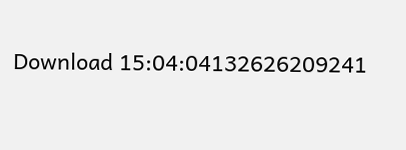Download 15:04:04132626209241